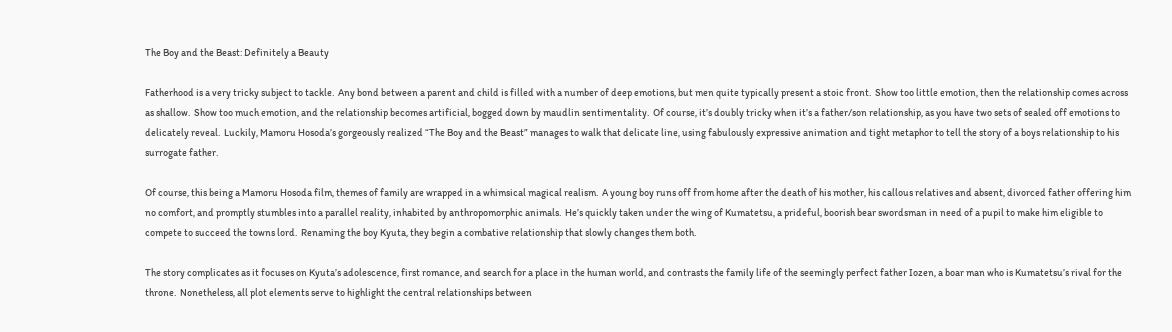The Boy and the Beast: Definitely a Beauty

Fatherhood is a very tricky subject to tackle.  Any bond between a parent and child is filled with a number of deep emotions, but men quite typically present a stoic front.  Show too little emotion, then the relationship comes across as shallow.  Show too much emotion, and the relationship becomes artificial, bogged down by maudlin sentimentality.  Of course, it’s doubly tricky when it’s a father/son relationship, as you have two sets of sealed off emotions to delicately reveal.  Luckily, Mamoru Hosoda’s gorgeously realized “The Boy and the Beast” manages to walk that delicate line, using fabulously expressive animation and tight metaphor to tell the story of a boys relationship to his surrogate father.

Of course, this being a Mamoru Hosoda film, themes of family are wrapped in a whimsical magical realism.  A young boy runs off from home after the death of his mother, his callous relatives and absent, divorced father offering him no comfort, and promptly stumbles into a parallel reality, inhabited by anthropomorphic animals.  He’s quickly taken under the wing of Kumatetsu, a prideful, boorish bear swordsman in need of a pupil to make him eligible to compete to succeed the towns lord.  Renaming the boy Kyuta, they begin a combative relationship that slowly changes them both.

The story complicates as it focuses on Kyuta’s adolescence, first romance, and search for a place in the human world, and contrasts the family life of the seemingly perfect father Iozen, a boar man who is Kumatetsu’s rival for the throne.  Nonetheless, all plot elements serve to highlight the central relationships between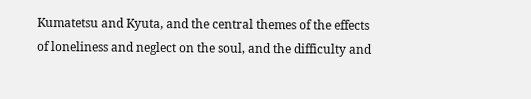Kumatetsu and Kyuta, and the central themes of the effects of loneliness and neglect on the soul, and the difficulty and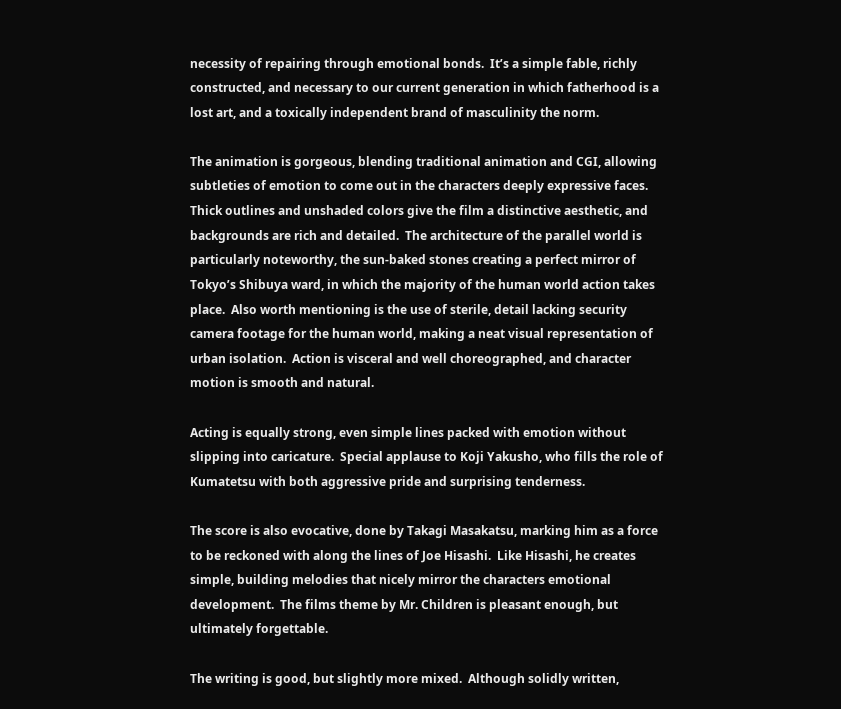necessity of repairing through emotional bonds.  It’s a simple fable, richly constructed, and necessary to our current generation in which fatherhood is a lost art, and a toxically independent brand of masculinity the norm.

The animation is gorgeous, blending traditional animation and CGI, allowing subtleties of emotion to come out in the characters deeply expressive faces.  Thick outlines and unshaded colors give the film a distinctive aesthetic, and backgrounds are rich and detailed.  The architecture of the parallel world is particularly noteworthy, the sun-baked stones creating a perfect mirror of Tokyo’s Shibuya ward, in which the majority of the human world action takes place.  Also worth mentioning is the use of sterile, detail lacking security camera footage for the human world, making a neat visual representation of urban isolation.  Action is visceral and well choreographed, and character motion is smooth and natural.

Acting is equally strong, even simple lines packed with emotion without slipping into caricature.  Special applause to Koji Yakusho, who fills the role of Kumatetsu with both aggressive pride and surprising tenderness.

The score is also evocative, done by Takagi Masakatsu, marking him as a force to be reckoned with along the lines of Joe Hisashi.  Like Hisashi, he creates simple, building melodies that nicely mirror the characters emotional development.  The films theme by Mr. Children is pleasant enough, but ultimately forgettable.

The writing is good, but slightly more mixed.  Although solidly written,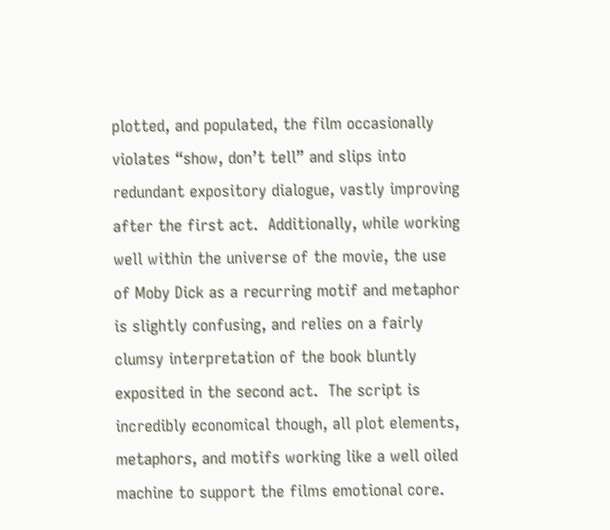plotted, and populated, the film occasionally violates “show, don’t tell” and slips into redundant expository dialogue, vastly improving after the first act.  Additionally, while working well within the universe of the movie, the use of Moby Dick as a recurring motif and metaphor is slightly confusing, and relies on a fairly clumsy interpretation of the book bluntly exposited in the second act.  The script is incredibly economical though, all plot elements, metaphors, and motifs working like a well oiled machine to support the films emotional core.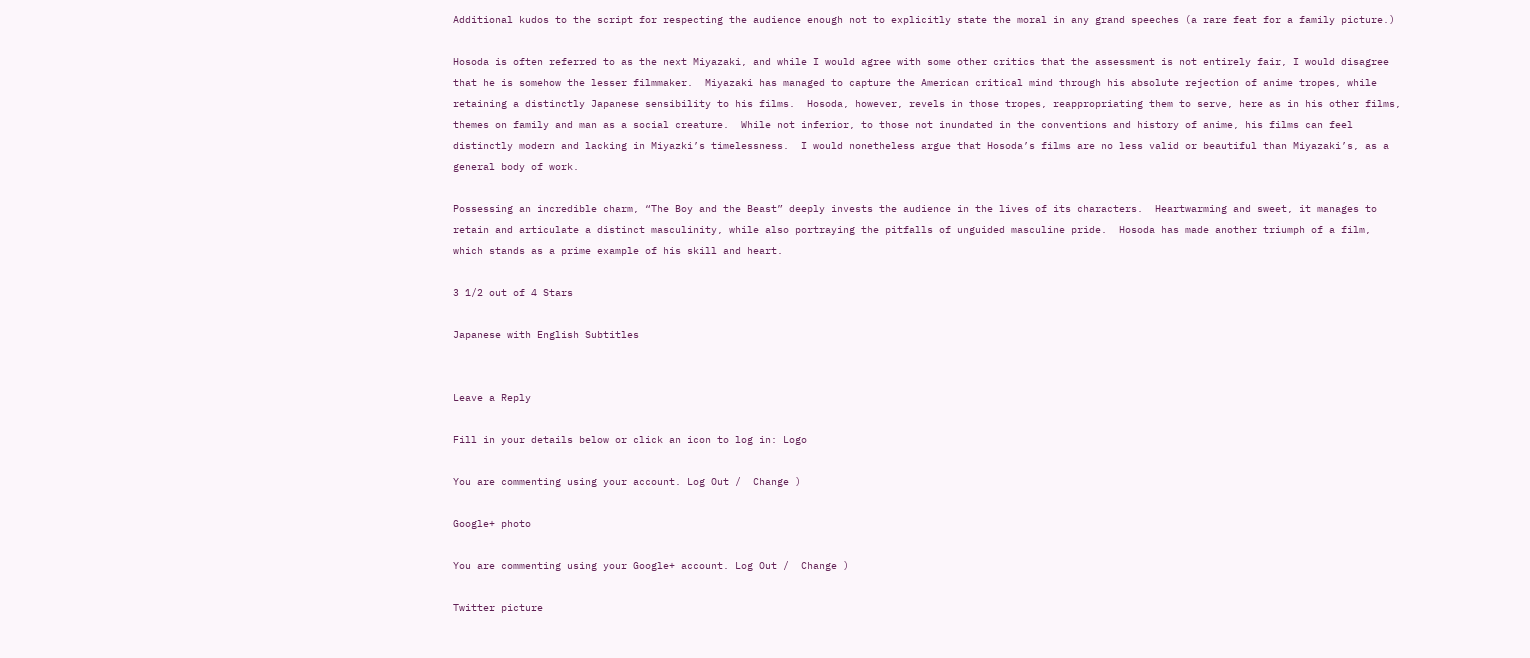Additional kudos to the script for respecting the audience enough not to explicitly state the moral in any grand speeches (a rare feat for a family picture.)

Hosoda is often referred to as the next Miyazaki, and while I would agree with some other critics that the assessment is not entirely fair, I would disagree that he is somehow the lesser filmmaker.  Miyazaki has managed to capture the American critical mind through his absolute rejection of anime tropes, while retaining a distinctly Japanese sensibility to his films.  Hosoda, however, revels in those tropes, reappropriating them to serve, here as in his other films, themes on family and man as a social creature.  While not inferior, to those not inundated in the conventions and history of anime, his films can feel distinctly modern and lacking in Miyazki’s timelessness.  I would nonetheless argue that Hosoda’s films are no less valid or beautiful than Miyazaki’s, as a general body of work.

Possessing an incredible charm, “The Boy and the Beast” deeply invests the audience in the lives of its characters.  Heartwarming and sweet, it manages to retain and articulate a distinct masculinity, while also portraying the pitfalls of unguided masculine pride.  Hosoda has made another triumph of a film, which stands as a prime example of his skill and heart.

3 1/2 out of 4 Stars

Japanese with English Subtitles


Leave a Reply

Fill in your details below or click an icon to log in: Logo

You are commenting using your account. Log Out /  Change )

Google+ photo

You are commenting using your Google+ account. Log Out /  Change )

Twitter picture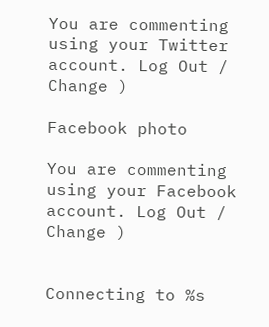You are commenting using your Twitter account. Log Out /  Change )

Facebook photo

You are commenting using your Facebook account. Log Out /  Change )


Connecting to %s